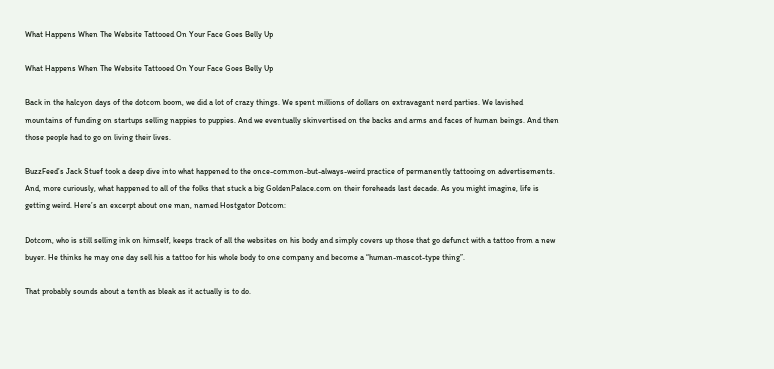What Happens When The Website Tattooed On Your Face Goes Belly Up

What Happens When The Website Tattooed On Your Face Goes Belly Up

Back in the halcyon days of the dotcom boom, we did a lot of crazy things. We spent millions of dollars on extravagant nerd parties. We lavished mountains of funding on startups selling nappies to puppies. And we eventually skinvertised on the backs and arms and faces of human beings. And then those people had to go on living their lives.

BuzzFeed’s Jack Stuef took a deep dive into what happened to the once-common-but-always-weird practice of permanently tattooing on advertisements. And, more curiously, what happened to all of the folks that stuck a big GoldenPalace.com on their foreheads last decade. As you might imagine, life is getting weird. Here’s an excerpt about one man, named Hostgator Dotcom:

Dotcom, who is still selling ink on himself, keeps track of all the websites on his body and simply covers up those that go defunct with a tattoo from a new buyer. He thinks he may one day sell his a tattoo for his whole body to one company and become a “human-mascot-type thing”.

That probably sounds about a tenth as bleak as it actually is to do.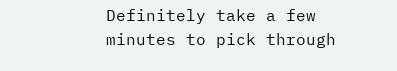Definitely take a few minutes to pick through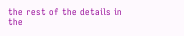the rest of the details in the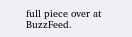full piece over at BuzzFeed.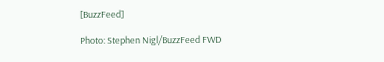[BuzzFeed]

Photo: Stephen Nigl/BuzzFeed FWD